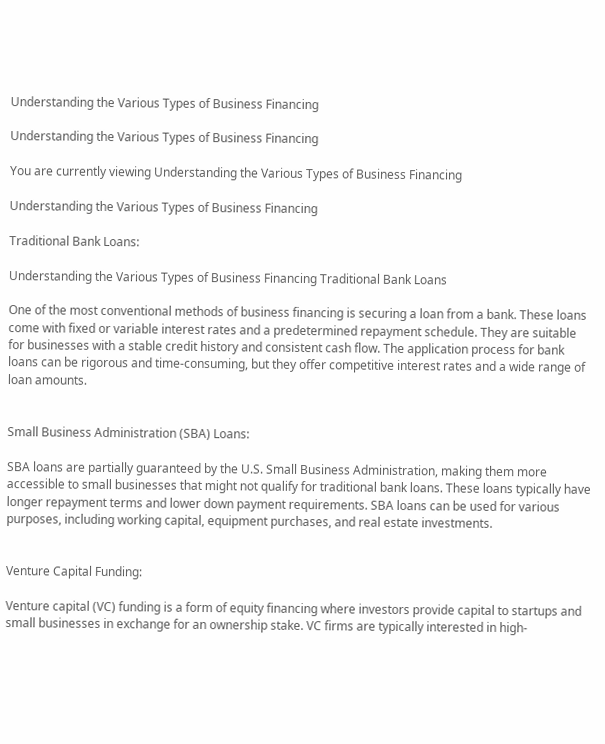Understanding the Various Types of Business Financing

Understanding the Various Types of Business Financing

You are currently viewing Understanding the Various Types of Business Financing

Understanding the Various Types of Business Financing

Traditional Bank Loans:

Understanding the Various Types of Business Financing Traditional Bank Loans

One of the most conventional methods of business financing is securing a loan from a bank. These loans come with fixed or variable interest rates and a predetermined repayment schedule. They are suitable for businesses with a stable credit history and consistent cash flow. The application process for bank loans can be rigorous and time-consuming, but they offer competitive interest rates and a wide range of loan amounts.


Small Business Administration (SBA) Loans:

SBA loans are partially guaranteed by the U.S. Small Business Administration, making them more accessible to small businesses that might not qualify for traditional bank loans. These loans typically have longer repayment terms and lower down payment requirements. SBA loans can be used for various purposes, including working capital, equipment purchases, and real estate investments.


Venture Capital Funding:

Venture capital (VC) funding is a form of equity financing where investors provide capital to startups and small businesses in exchange for an ownership stake. VC firms are typically interested in high-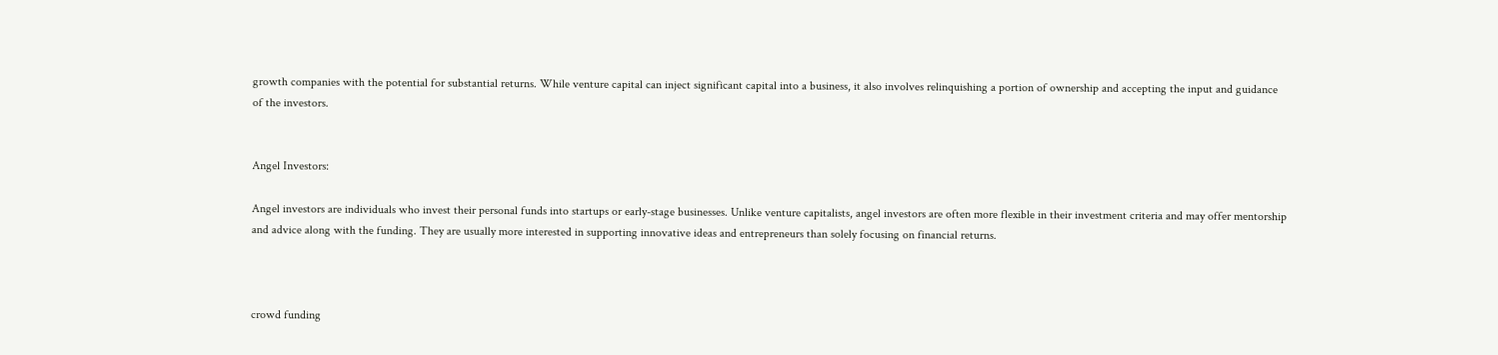growth companies with the potential for substantial returns. While venture capital can inject significant capital into a business, it also involves relinquishing a portion of ownership and accepting the input and guidance of the investors.


Angel Investors:

Angel investors are individuals who invest their personal funds into startups or early-stage businesses. Unlike venture capitalists, angel investors are often more flexible in their investment criteria and may offer mentorship and advice along with the funding. They are usually more interested in supporting innovative ideas and entrepreneurs than solely focusing on financial returns.



crowd funding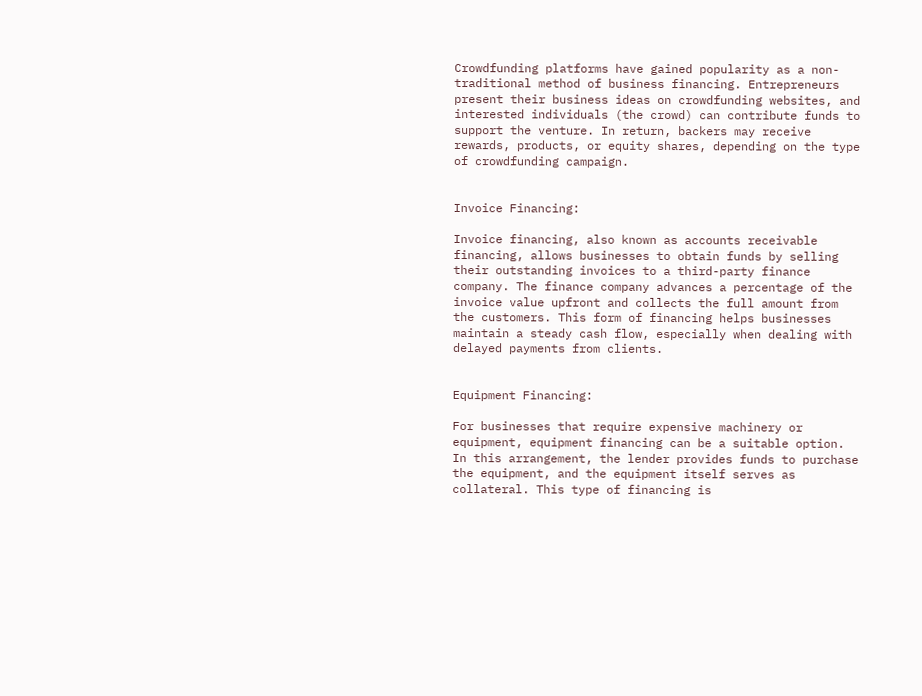Crowdfunding platforms have gained popularity as a non-traditional method of business financing. Entrepreneurs present their business ideas on crowdfunding websites, and interested individuals (the crowd) can contribute funds to support the venture. In return, backers may receive rewards, products, or equity shares, depending on the type of crowdfunding campaign.


Invoice Financing:

Invoice financing, also known as accounts receivable financing, allows businesses to obtain funds by selling their outstanding invoices to a third-party finance company. The finance company advances a percentage of the invoice value upfront and collects the full amount from the customers. This form of financing helps businesses maintain a steady cash flow, especially when dealing with delayed payments from clients.


Equipment Financing:

For businesses that require expensive machinery or equipment, equipment financing can be a suitable option. In this arrangement, the lender provides funds to purchase the equipment, and the equipment itself serves as collateral. This type of financing is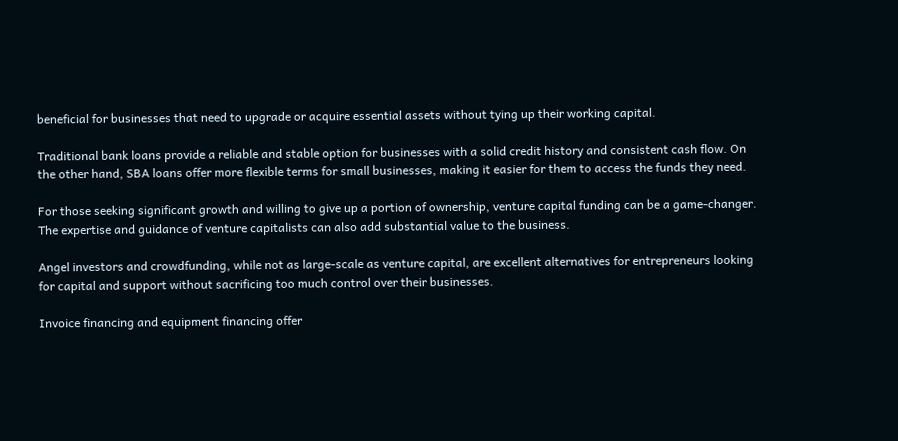beneficial for businesses that need to upgrade or acquire essential assets without tying up their working capital.

Traditional bank loans provide a reliable and stable option for businesses with a solid credit history and consistent cash flow. On the other hand, SBA loans offer more flexible terms for small businesses, making it easier for them to access the funds they need.

For those seeking significant growth and willing to give up a portion of ownership, venture capital funding can be a game-changer. The expertise and guidance of venture capitalists can also add substantial value to the business.

Angel investors and crowdfunding, while not as large-scale as venture capital, are excellent alternatives for entrepreneurs looking for capital and support without sacrificing too much control over their businesses.

Invoice financing and equipment financing offer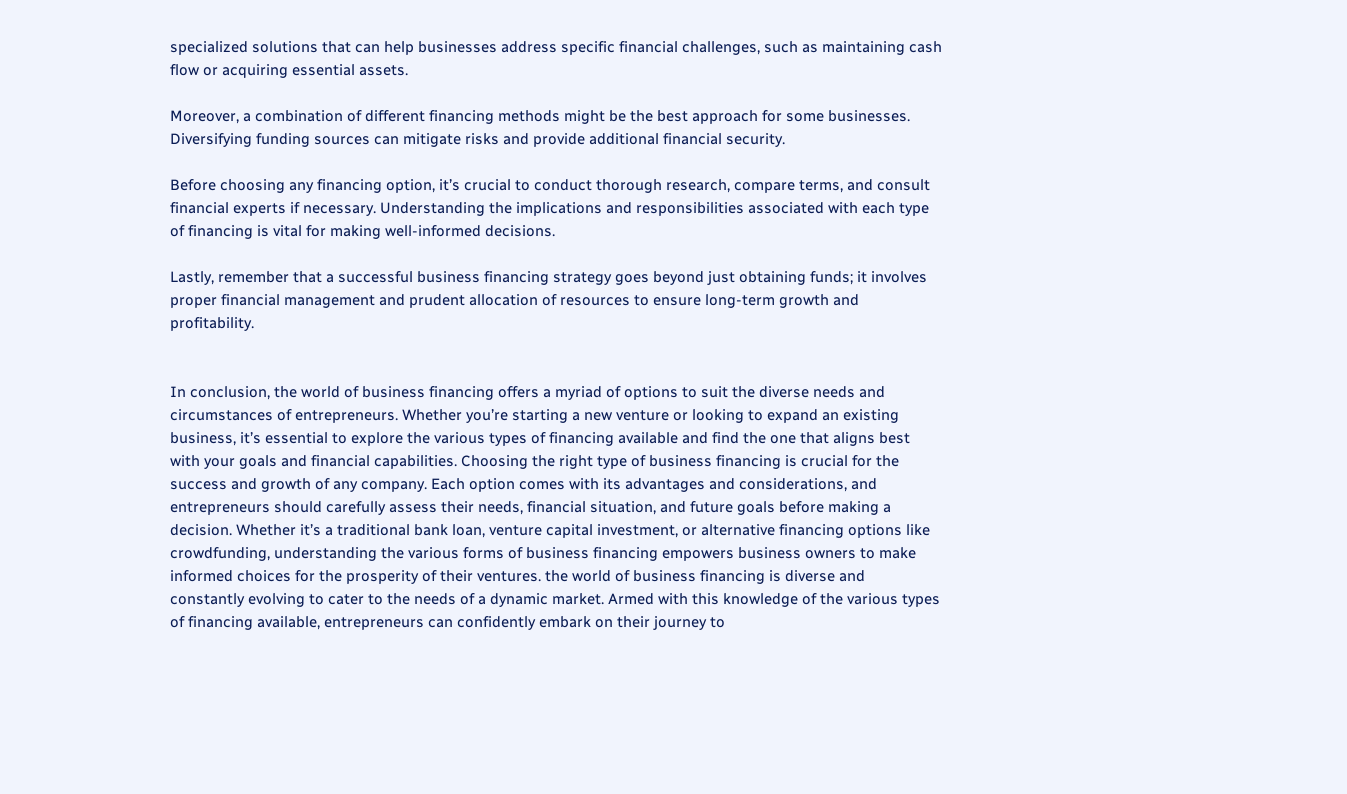specialized solutions that can help businesses address specific financial challenges, such as maintaining cash flow or acquiring essential assets.

Moreover, a combination of different financing methods might be the best approach for some businesses. Diversifying funding sources can mitigate risks and provide additional financial security.

Before choosing any financing option, it’s crucial to conduct thorough research, compare terms, and consult financial experts if necessary. Understanding the implications and responsibilities associated with each type of financing is vital for making well-informed decisions.

Lastly, remember that a successful business financing strategy goes beyond just obtaining funds; it involves proper financial management and prudent allocation of resources to ensure long-term growth and profitability.


In conclusion, the world of business financing offers a myriad of options to suit the diverse needs and circumstances of entrepreneurs. Whether you’re starting a new venture or looking to expand an existing business, it’s essential to explore the various types of financing available and find the one that aligns best with your goals and financial capabilities. Choosing the right type of business financing is crucial for the success and growth of any company. Each option comes with its advantages and considerations, and entrepreneurs should carefully assess their needs, financial situation, and future goals before making a decision. Whether it’s a traditional bank loan, venture capital investment, or alternative financing options like crowdfunding, understanding the various forms of business financing empowers business owners to make informed choices for the prosperity of their ventures. the world of business financing is diverse and constantly evolving to cater to the needs of a dynamic market. Armed with this knowledge of the various types of financing available, entrepreneurs can confidently embark on their journey to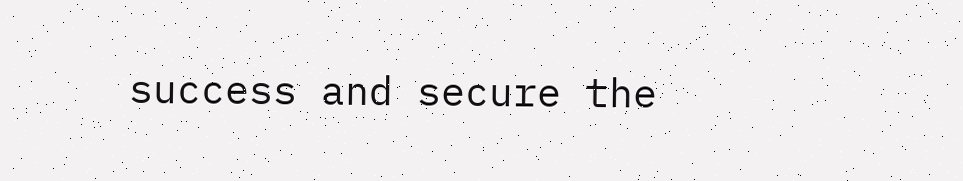success and secure the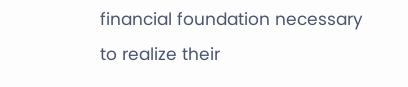financial foundation necessary to realize their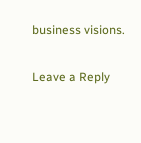business visions.

Leave a Reply